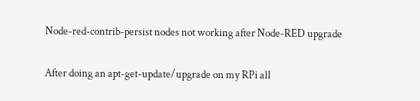Node-red-contrib-persist nodes not working after Node-RED upgrade


After doing an apt-get-update/upgrade on my RPi all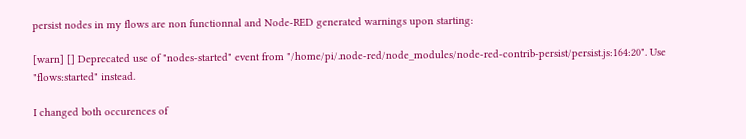persist nodes in my flows are non functionnal and Node-RED generated warnings upon starting:

[warn] [] Deprecated use of "nodes-started" event from "/home/pi/.node-red/node_modules/node-red-contrib-persist/persist.js:164:20". Use "flows:started" instead.

I changed both occurences of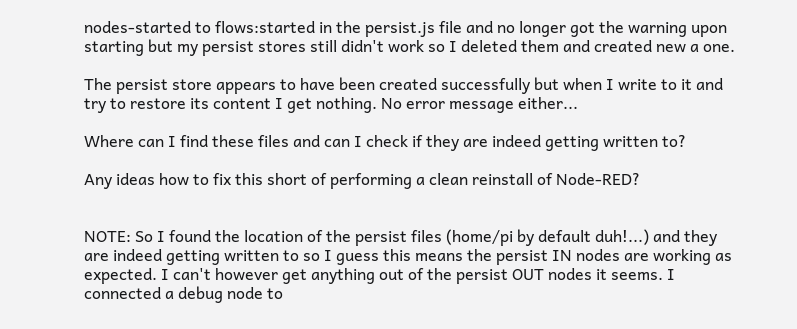nodes-started to flows:started in the persist.js file and no longer got the warning upon starting but my persist stores still didn't work so I deleted them and created new a one.

The persist store appears to have been created successfully but when I write to it and try to restore its content I get nothing. No error message either...

Where can I find these files and can I check if they are indeed getting written to?

Any ideas how to fix this short of performing a clean reinstall of Node-RED?


NOTE: So I found the location of the persist files (home/pi by default duh!...) and they are indeed getting written to so I guess this means the persist IN nodes are working as expected. I can't however get anything out of the persist OUT nodes it seems. I connected a debug node to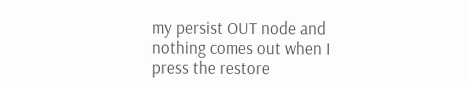my persist OUT node and nothing comes out when I press the restore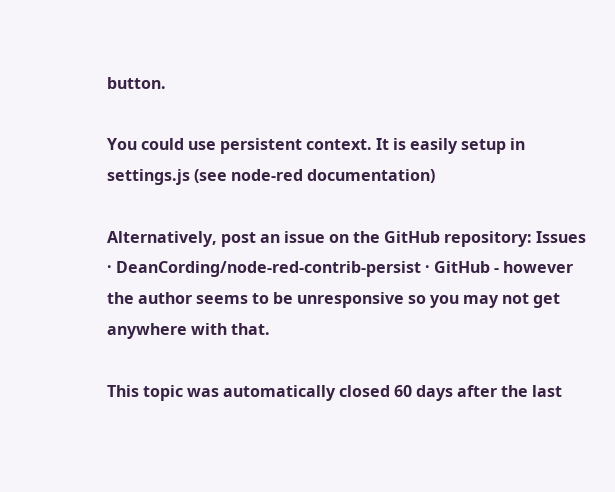button.

You could use persistent context. It is easily setup in settings.js (see node-red documentation)

Alternatively, post an issue on the GitHub repository: Issues · DeanCording/node-red-contrib-persist · GitHub - however the author seems to be unresponsive so you may not get anywhere with that.

This topic was automatically closed 60 days after the last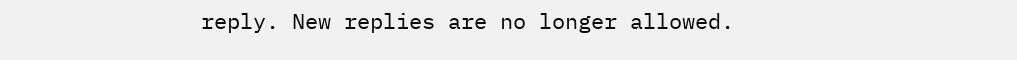reply. New replies are no longer allowed.